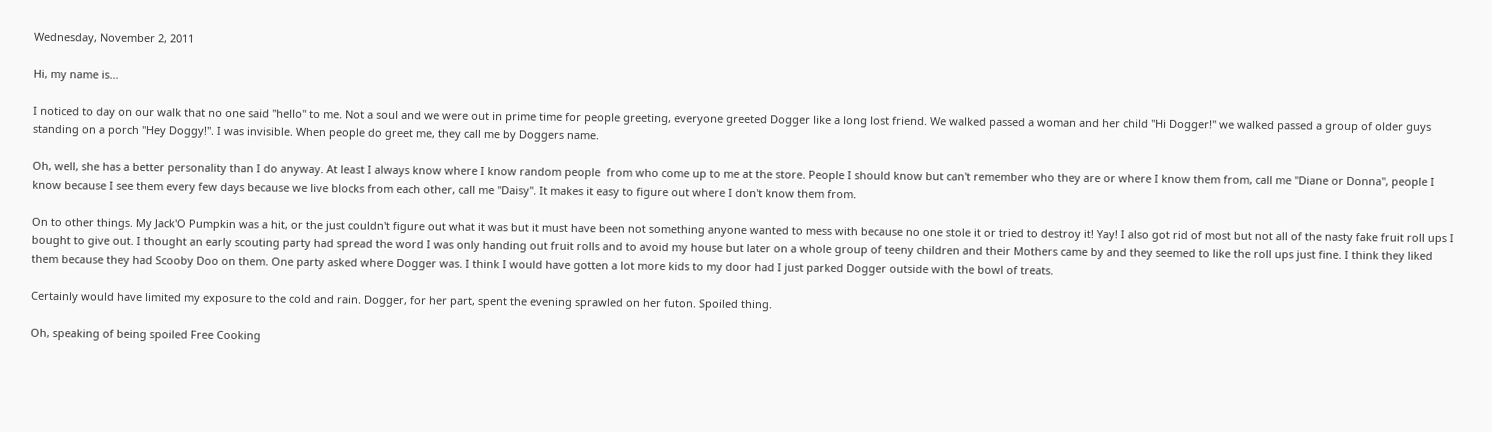Wednesday, November 2, 2011

Hi, my name is...

I noticed to day on our walk that no one said "hello" to me. Not a soul and we were out in prime time for people greeting, everyone greeted Dogger like a long lost friend. We walked passed a woman and her child "Hi Dogger!" we walked passed a group of older guys standing on a porch "Hey Doggy!". I was invisible. When people do greet me, they call me by Doggers name.

Oh, well, she has a better personality than I do anyway. At least I always know where I know random people  from who come up to me at the store. People I should know but can't remember who they are or where I know them from, call me "Diane or Donna", people I know because I see them every few days because we live blocks from each other, call me "Daisy". It makes it easy to figure out where I don't know them from.

On to other things. My Jack'O Pumpkin was a hit, or the just couldn't figure out what it was but it must have been not something anyone wanted to mess with because no one stole it or tried to destroy it! Yay! I also got rid of most but not all of the nasty fake fruit roll ups I bought to give out. I thought an early scouting party had spread the word I was only handing out fruit rolls and to avoid my house but later on a whole group of teeny children and their Mothers came by and they seemed to like the roll ups just fine. I think they liked them because they had Scooby Doo on them. One party asked where Dogger was. I think I would have gotten a lot more kids to my door had I just parked Dogger outside with the bowl of treats.

Certainly would have limited my exposure to the cold and rain. Dogger, for her part, spent the evening sprawled on her futon. Spoiled thing.

Oh, speaking of being spoiled Free Cooking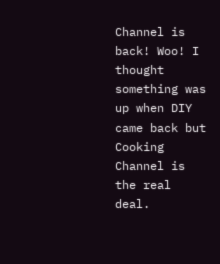Channel is back! Woo! I thought something was up when DIY came back but Cooking Channel is the real deal.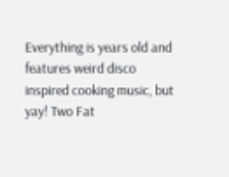Everything is years old and features weird disco inspired cooking music, but yay! Two Fat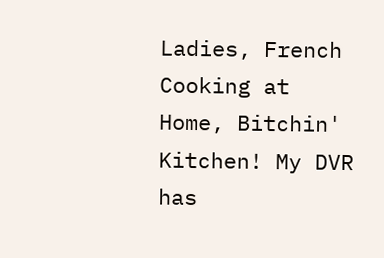Ladies, French Cooking at Home, Bitchin' Kitchen! My DVR has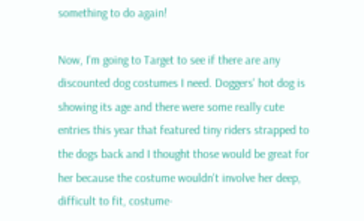something to do again!

Now, I'm going to Target to see if there are any discounted dog costumes I need. Doggers' hot dog is showing its age and there were some really cute entries this year that featured tiny riders strapped to the dogs back and I thought those would be great for her because the costume wouldn't involve her deep, difficult to fit, costume-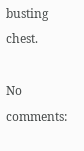busting chest.

No comments: